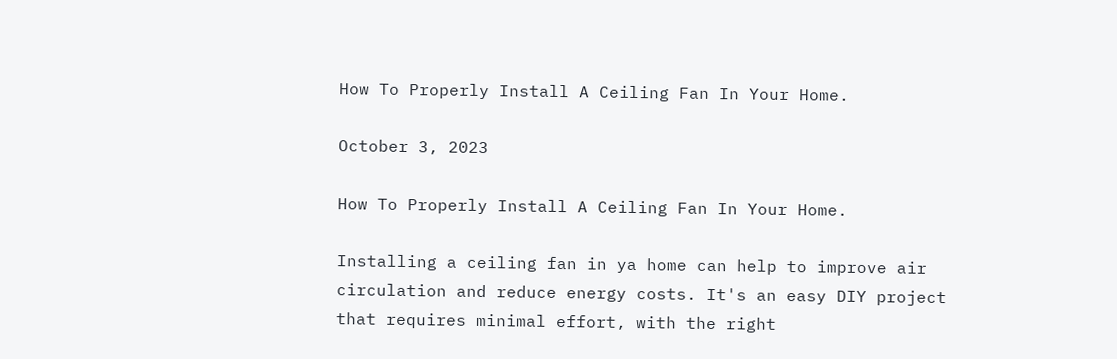How To Properly Install A Ceiling Fan In Your Home.

October 3, 2023

How To Properly Install A Ceiling Fan In Your Home.

Installing a ceiling fan in ya home can help to improve air circulation and reduce energy costs. It's an easy DIY project that requires minimal effort, with the right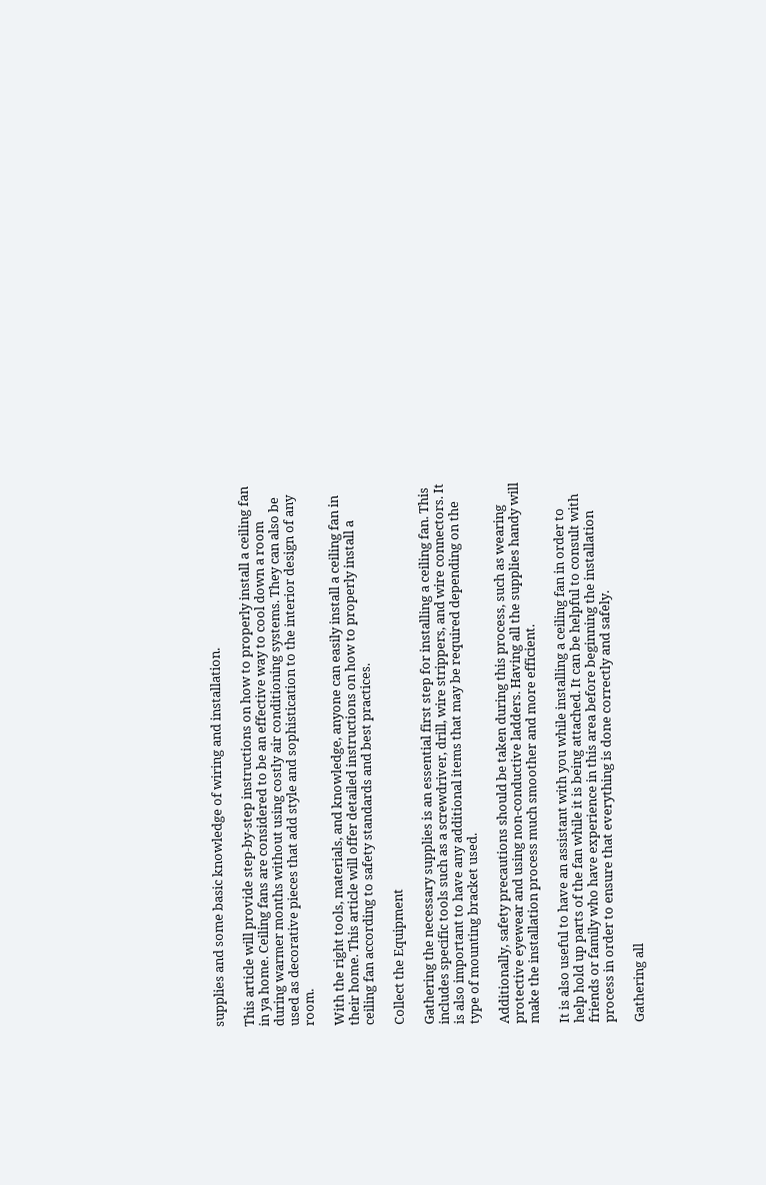supplies and some basic knowledge of wiring and installation.

This article will provide step-by-step instructions on how to properly install a ceiling fan in ya home. Ceiling fans are considered to be an effective way to cool down a room during warmer months without using costly air conditioning systems. They can also be used as decorative pieces that add style and sophistication to the interior design of any room.

With the right tools, materials, and knowledge, anyone can easily install a ceiling fan in their home. This article will offer detailed instructions on how to properly install a ceiling fan according to safety standards and best practices.

Collect the Equipment

Gathering the necessary supplies is an essential first step for installing a ceiling fan. This includes specific tools such as a screwdriver, drill, wire strippers, and wire connectors. It is also important to have any additional items that may be required depending on the type of mounting bracket used.

Additionally, safety precautions should be taken during this process, such as wearing protective eyewear and using non-conductive ladders. Having all the supplies handy will make the installation process much smoother and more efficient.

It is also useful to have an assistant with you while installing a ceiling fan in order to help hold up parts of the fan while it is being attached. It can be helpful to consult with friends or family who have experience in this area before beginning the installation process in order to ensure that everything is done correctly and safely.

Gathering all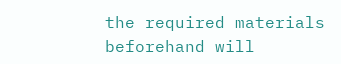the required materials beforehand will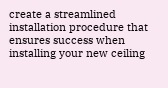create a streamlined installation procedure that ensures success when installing your new ceiling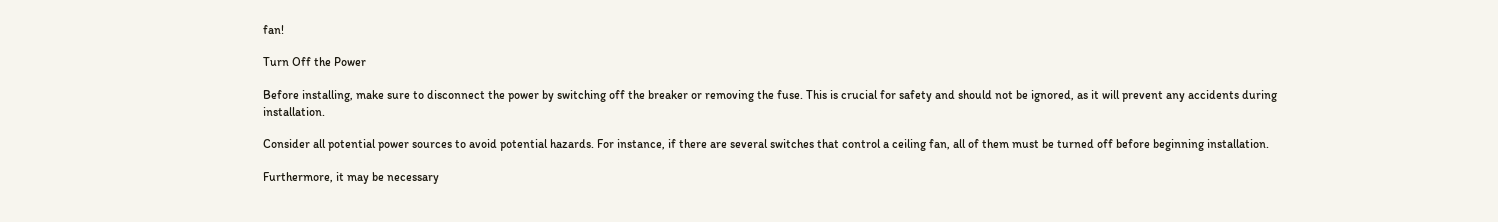fan!

Turn Off the Power

Before installing, make sure to disconnect the power by switching off the breaker or removing the fuse. This is crucial for safety and should not be ignored, as it will prevent any accidents during installation.

Consider all potential power sources to avoid potential hazards. For instance, if there are several switches that control a ceiling fan, all of them must be turned off before beginning installation.

Furthermore, it may be necessary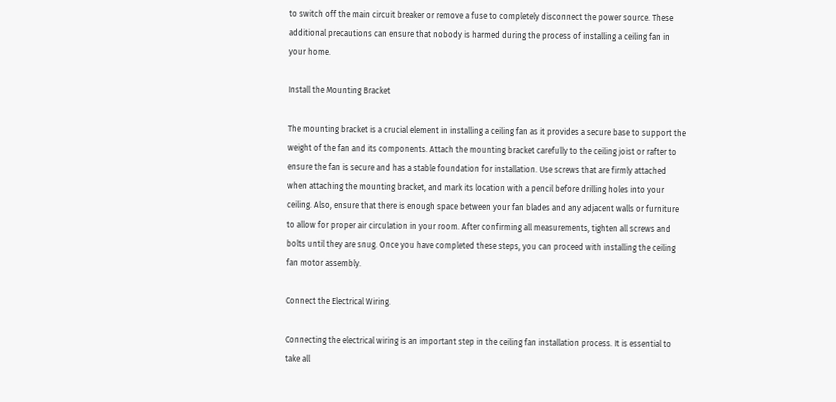to switch off the main circuit breaker or remove a fuse to completely disconnect the power source. These additional precautions can ensure that nobody is harmed during the process of installing a ceiling fan in your home.

Install the Mounting Bracket

The mounting bracket is a crucial element in installing a ceiling fan as it provides a secure base to support the weight of the fan and its components. Attach the mounting bracket carefully to the ceiling joist or rafter to ensure the fan is secure and has a stable foundation for installation. Use screws that are firmly attached when attaching the mounting bracket, and mark its location with a pencil before drilling holes into your ceiling. Also, ensure that there is enough space between your fan blades and any adjacent walls or furniture to allow for proper air circulation in your room. After confirming all measurements, tighten all screws and bolts until they are snug. Once you have completed these steps, you can proceed with installing the ceiling fan motor assembly.

Connect the Electrical Wiring.

Connecting the electrical wiring is an important step in the ceiling fan installation process. It is essential to take all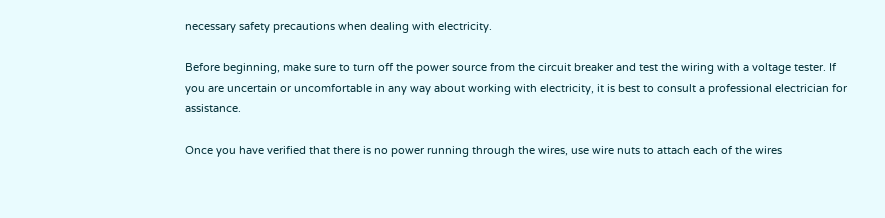necessary safety precautions when dealing with electricity.

Before beginning, make sure to turn off the power source from the circuit breaker and test the wiring with a voltage tester. If you are uncertain or uncomfortable in any way about working with electricity, it is best to consult a professional electrician for assistance.

Once you have verified that there is no power running through the wires, use wire nuts to attach each of the wires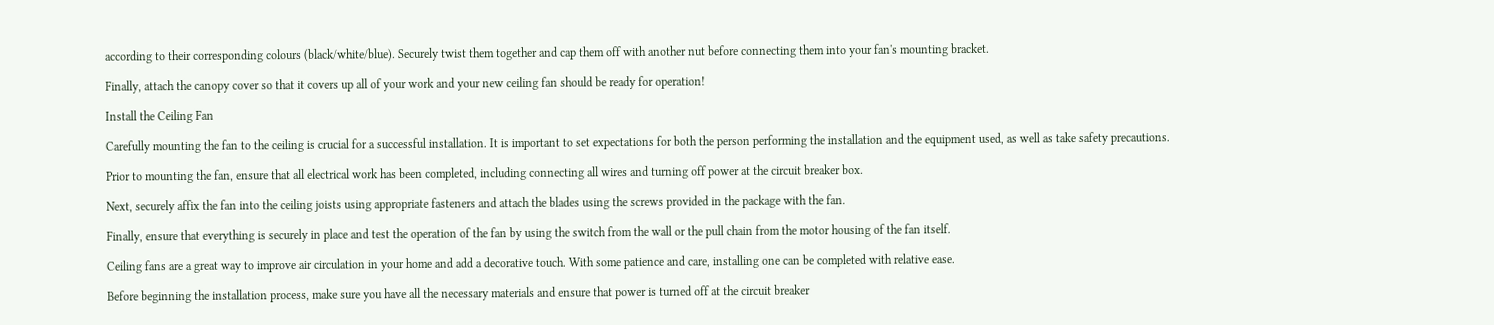according to their corresponding colours (black/white/blue). Securely twist them together and cap them off with another nut before connecting them into your fan's mounting bracket.

Finally, attach the canopy cover so that it covers up all of your work and your new ceiling fan should be ready for operation!

Install the Ceiling Fan

Carefully mounting the fan to the ceiling is crucial for a successful installation. It is important to set expectations for both the person performing the installation and the equipment used, as well as take safety precautions.

Prior to mounting the fan, ensure that all electrical work has been completed, including connecting all wires and turning off power at the circuit breaker box.

Next, securely affix the fan into the ceiling joists using appropriate fasteners and attach the blades using the screws provided in the package with the fan.

Finally, ensure that everything is securely in place and test the operation of the fan by using the switch from the wall or the pull chain from the motor housing of the fan itself.

Ceiling fans are a great way to improve air circulation in your home and add a decorative touch. With some patience and care, installing one can be completed with relative ease.

Before beginning the installation process, make sure you have all the necessary materials and ensure that power is turned off at the circuit breaker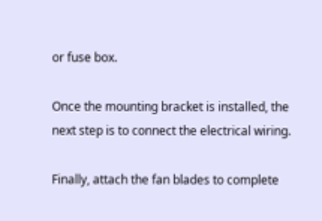or fuse box.

Once the mounting bracket is installed, the next step is to connect the electrical wiring.

Finally, attach the fan blades to complete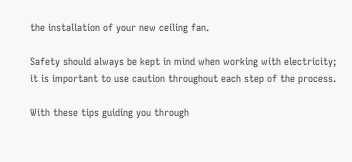the installation of your new ceiling fan.

Safety should always be kept in mind when working with electricity; it is important to use caution throughout each step of the process.

With these tips guiding you through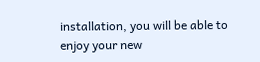installation, you will be able to enjoy your new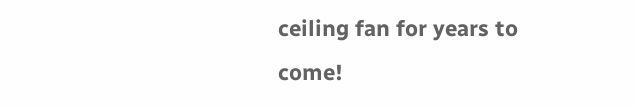ceiling fan for years to come!